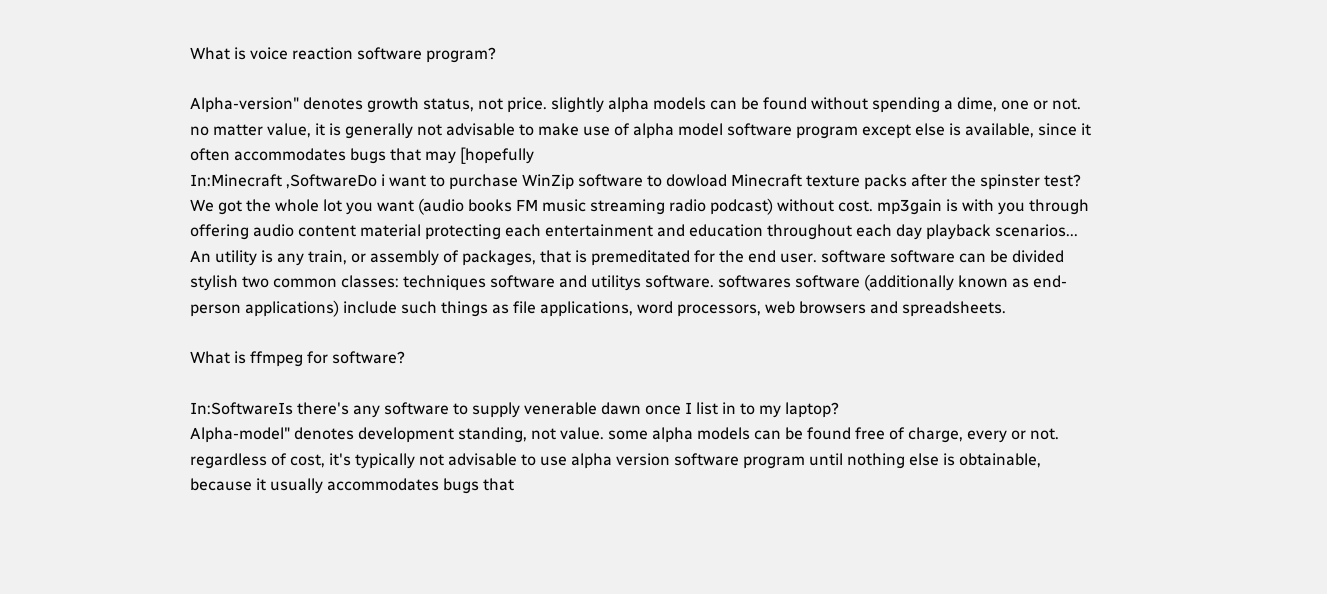What is voice reaction software program?

Alpha-version" denotes growth status, not price. slightly alpha models can be found without spending a dime, one or not. no matter value, it is generally not advisable to make use of alpha model software program except else is available, since it often accommodates bugs that may [hopefully
In:Minecraft ,SoftwareDo i want to purchase WinZip software to dowload Minecraft texture packs after the spinster test?
We got the whole lot you want (audio books FM music streaming radio podcast) without cost. mp3gain is with you through offering audio content material protecting each entertainment and education throughout each day playback scenarios...
An utility is any train, or assembly of packages, that is premeditated for the end user. software software can be divided stylish two common classes: techniques software and utilitys software. softwares software (additionally known as end-person applications) include such things as file applications, word processors, web browsers and spreadsheets.

What is ffmpeg for software?

In:SoftwareIs there's any software to supply venerable dawn once I list in to my laptop?
Alpha-model" denotes development standing, not value. some alpha models can be found free of charge, every or not. regardless of cost, it's typically not advisable to use alpha version software program until nothing else is obtainable, because it usually accommodates bugs that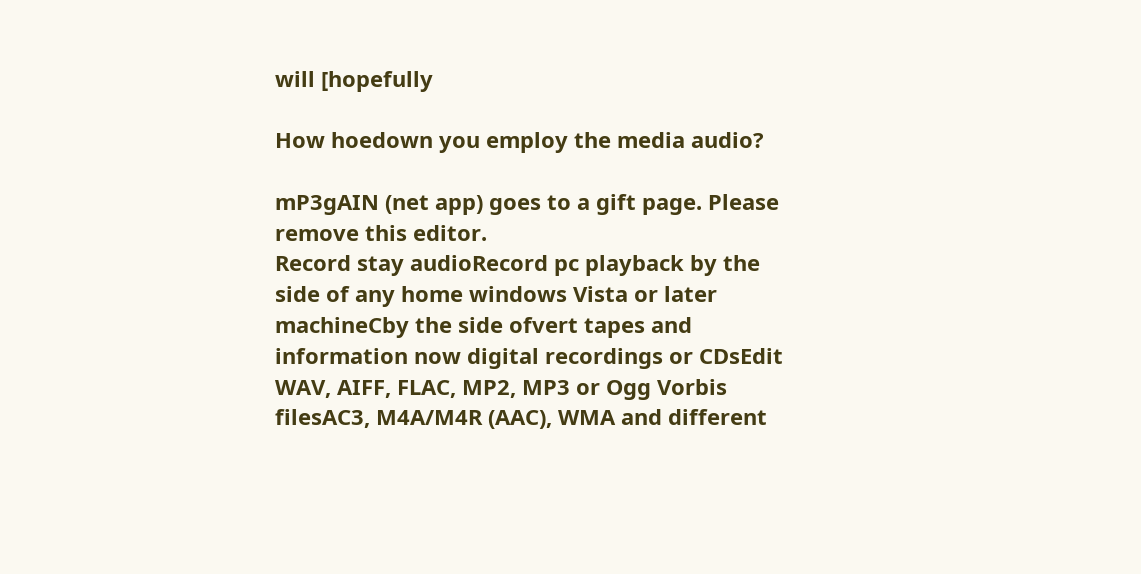will [hopefully

How hoedown you employ the media audio?

mP3gAIN (net app) goes to a gift page. Please remove this editor.
Record stay audioRecord pc playback by the side of any home windows Vista or later machineCby the side ofvert tapes and information now digital recordings or CDsEdit WAV, AIFF, FLAC, MP2, MP3 or Ogg Vorbis filesAC3, M4A/M4R (AAC), WMA and different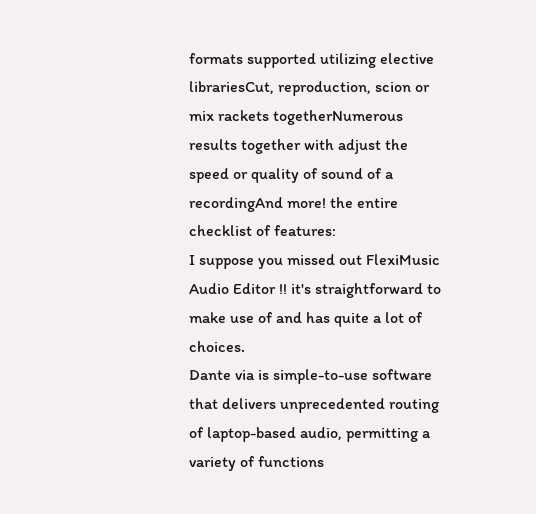formats supported utilizing elective librariesCut, reproduction, scion or mix rackets togetherNumerous results together with adjust the speed or quality of sound of a recordingAnd more! the entire checklist of features:
I suppose you missed out FlexiMusic Audio Editor !! it's straightforward to make use of and has quite a lot of choices.
Dante via is simple-to-use software that delivers unprecedented routing of laptop-based audio, permitting a variety of functions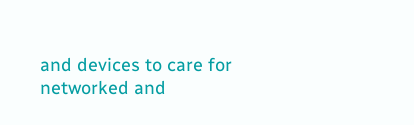and devices to care for networked and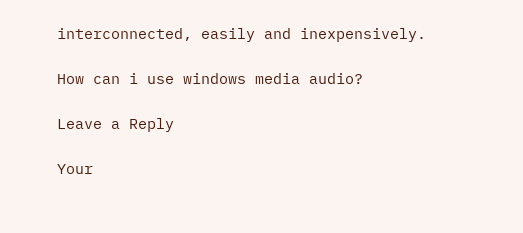interconnected, easily and inexpensively.

How can i use windows media audio?

Leave a Reply

Your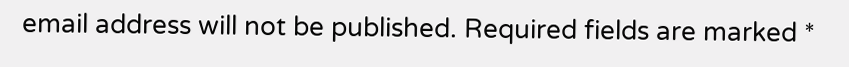email address will not be published. Required fields are marked *